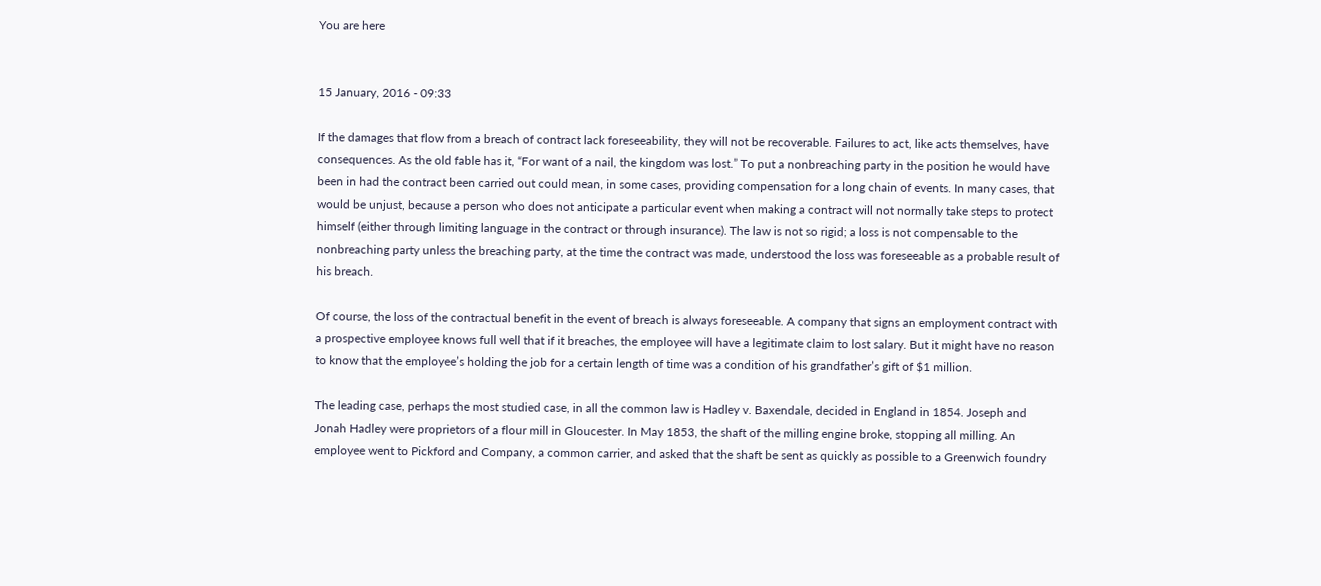You are here


15 January, 2016 - 09:33

If the damages that flow from a breach of contract lack foreseeability, they will not be recoverable. Failures to act, like acts themselves, have consequences. As the old fable has it, “For want of a nail, the kingdom was lost.” To put a nonbreaching party in the position he would have been in had the contract been carried out could mean, in some cases, providing compensation for a long chain of events. In many cases, that would be unjust, because a person who does not anticipate a particular event when making a contract will not normally take steps to protect himself (either through limiting language in the contract or through insurance). The law is not so rigid; a loss is not compensable to the nonbreaching party unless the breaching party, at the time the contract was made, understood the loss was foreseeable as a probable result of his breach.

Of course, the loss of the contractual benefit in the event of breach is always foreseeable. A company that signs an employment contract with a prospective employee knows full well that if it breaches, the employee will have a legitimate claim to lost salary. But it might have no reason to know that the employee’s holding the job for a certain length of time was a condition of his grandfather’s gift of $1 million.

The leading case, perhaps the most studied case, in all the common law is Hadley v. Baxendale, decided in England in 1854. Joseph and Jonah Hadley were proprietors of a flour mill in Gloucester. In May 1853, the shaft of the milling engine broke, stopping all milling. An employee went to Pickford and Company, a common carrier, and asked that the shaft be sent as quickly as possible to a Greenwich foundry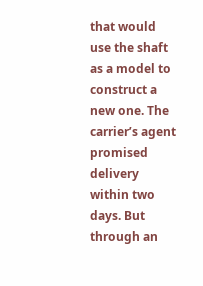that would use the shaft as a model to construct a new one. The carrier’s agent promised delivery within two days. But through an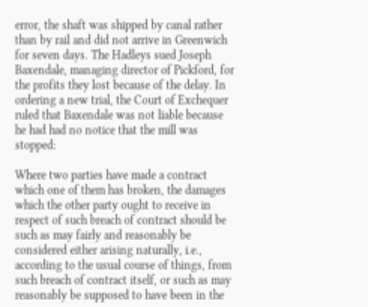error, the shaft was shipped by canal rather than by rail and did not arrive in Greenwich for seven days. The Hadleys sued Joseph Baxendale, managing director of Pickford, for the profits they lost because of the delay. In ordering a new trial, the Court of Exchequer ruled that Baxendale was not liable because he had had no notice that the mill was stopped:

Where two parties have made a contract which one of them has broken, the damages which the other party ought to receive in respect of such breach of contract should be such as may fairly and reasonably be considered either arising naturally, i.e., according to the usual course of things, from such breach of contract itself, or such as may reasonably be supposed to have been in the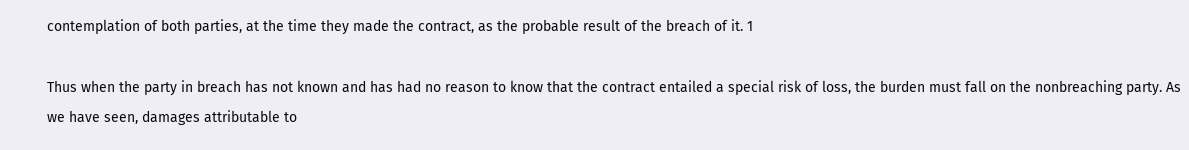contemplation of both parties, at the time they made the contract, as the probable result of the breach of it. 1

Thus when the party in breach has not known and has had no reason to know that the contract entailed a special risk of loss, the burden must fall on the nonbreaching party. As we have seen, damages attributable to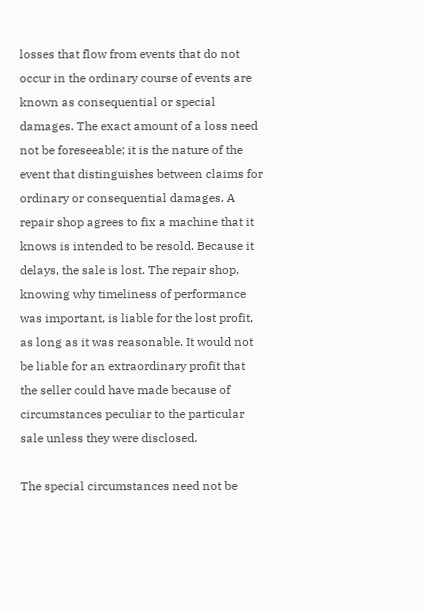losses that flow from events that do not occur in the ordinary course of events are known as consequential or special damages. The exact amount of a loss need not be foreseeable; it is the nature of the event that distinguishes between claims for ordinary or consequential damages. A repair shop agrees to fix a machine that it knows is intended to be resold. Because it delays, the sale is lost. The repair shop, knowing why timeliness of performance was important, is liable for the lost profit, as long as it was reasonable. It would not be liable for an extraordinary profit that the seller could have made because of circumstances peculiar to the particular sale unless they were disclosed.

The special circumstances need not be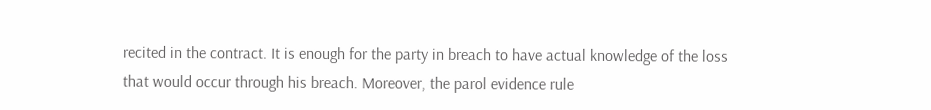recited in the contract. It is enough for the party in breach to have actual knowledge of the loss that would occur through his breach. Moreover, the parol evidence rule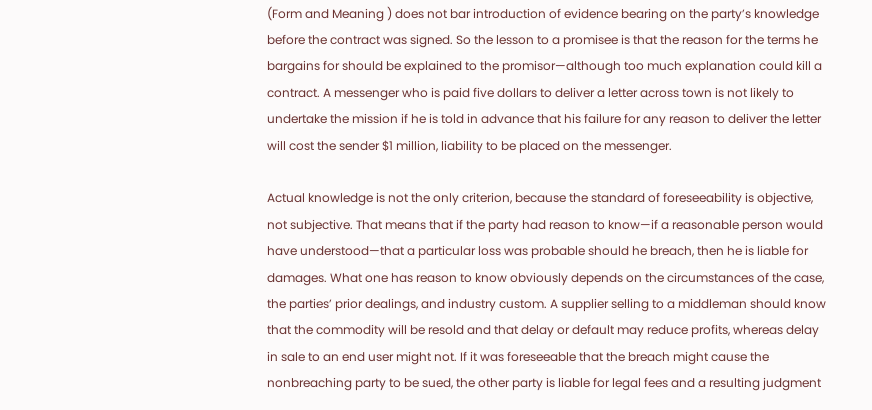(Form and Meaning ) does not bar introduction of evidence bearing on the party’s knowledge before the contract was signed. So the lesson to a promisee is that the reason for the terms he bargains for should be explained to the promisor—although too much explanation could kill a contract. A messenger who is paid five dollars to deliver a letter across town is not likely to undertake the mission if he is told in advance that his failure for any reason to deliver the letter will cost the sender $1 million, liability to be placed on the messenger.

Actual knowledge is not the only criterion, because the standard of foreseeability is objective, not subjective. That means that if the party had reason to know—if a reasonable person would have understood—that a particular loss was probable should he breach, then he is liable for damages. What one has reason to know obviously depends on the circumstances of the case, the parties’ prior dealings, and industry custom. A supplier selling to a middleman should know that the commodity will be resold and that delay or default may reduce profits, whereas delay in sale to an end user might not. If it was foreseeable that the breach might cause the nonbreaching party to be sued, the other party is liable for legal fees and a resulting judgment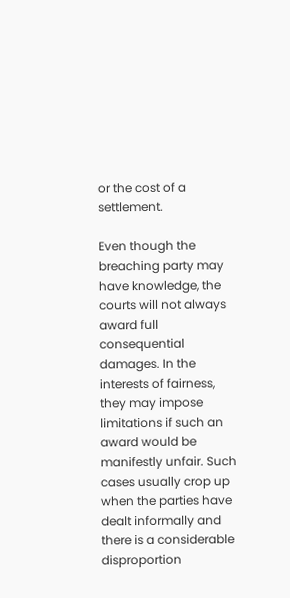or the cost of a settlement.

Even though the breaching party may have knowledge, the courts will not always award full consequential damages. In the interests of fairness, they may impose limitations if such an award would be manifestly unfair. Such cases usually crop up when the parties have dealt informally and there is a considerable disproportion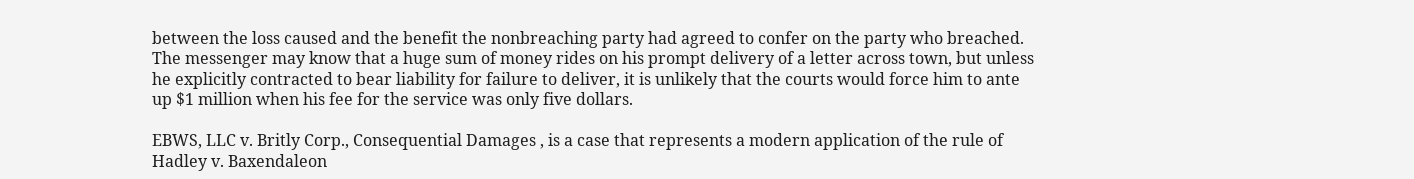between the loss caused and the benefit the nonbreaching party had agreed to confer on the party who breached. The messenger may know that a huge sum of money rides on his prompt delivery of a letter across town, but unless he explicitly contracted to bear liability for failure to deliver, it is unlikely that the courts would force him to ante up $1 million when his fee for the service was only five dollars.

EBWS, LLC v. Britly Corp., Consequential Damages , is a case that represents a modern application of the rule of Hadley v. Baxendaleon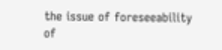the issue of foreseeability of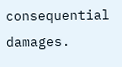consequential damages.